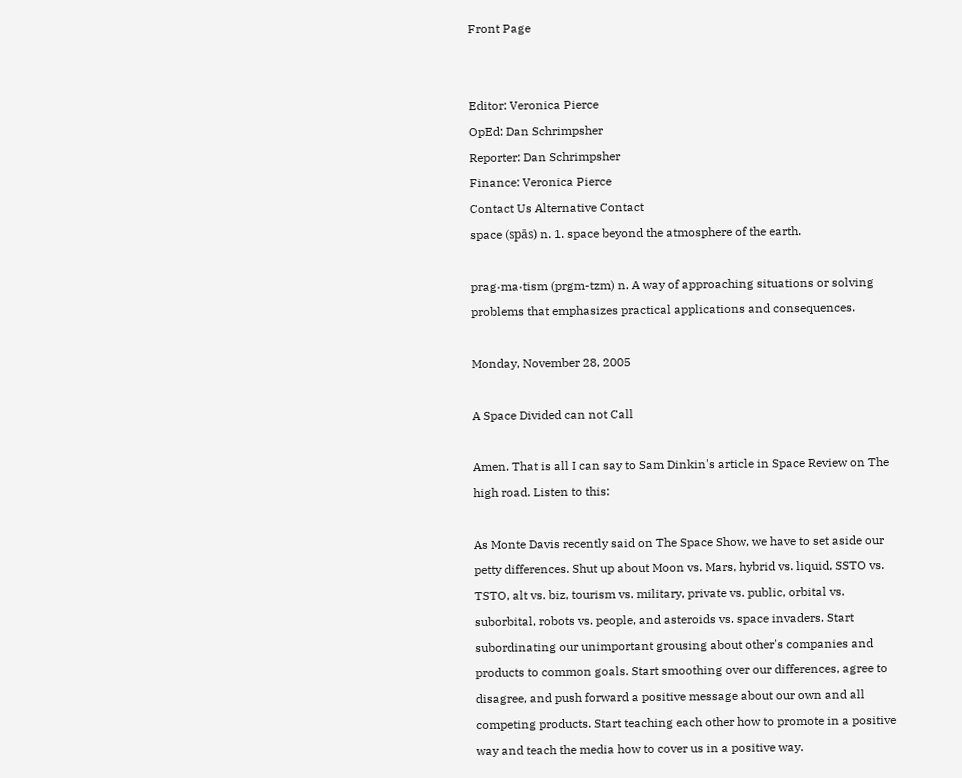Front Page


Editor: Veronica Pierce
OpEd: Dan Schrimpsher
Reporter: Dan Schrimpsher
Finance: Veronica Pierce
Contact Us Alternative Contact
space (spās) n. 1. space beyond the atmosphere of the earth.

prag·ma·tism (prgm-tzm) n. A way of approaching situations or solving problems that emphasizes practical applications and consequences.

Monday, November 28, 2005

A Space Divided can not Call

Amen. That is all I can say to Sam Dinkin's article in Space Review on The high road. Listen to this:

As Monte Davis recently said on The Space Show, we have to set aside our petty differences. Shut up about Moon vs. Mars, hybrid vs. liquid, SSTO vs. TSTO, alt vs. biz, tourism vs. military, private vs. public, orbital vs. suborbital, robots vs. people, and asteroids vs. space invaders. Start subordinating our unimportant grousing about other's companies and products to common goals. Start smoothing over our differences, agree to disagree, and push forward a positive message about our own and all competing products. Start teaching each other how to promote in a positive way and teach the media how to cover us in a positive way.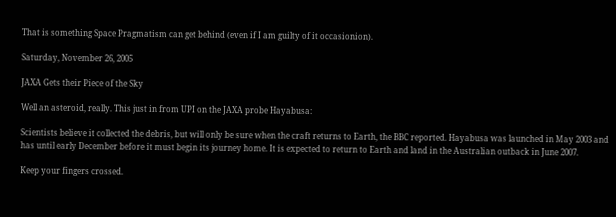That is something Space Pragmatism can get behind (even if I am guilty of it occasionion).

Saturday, November 26, 2005

JAXA Gets their Piece of the Sky

Well an asteroid, really. This just in from UPI on the JAXA probe Hayabusa:

Scientists believe it collected the debris, but will only be sure when the craft returns to Earth, the BBC reported. Hayabusa was launched in May 2003 and has until early December before it must begin its journey home. It is expected to return to Earth and land in the Australian outback in June 2007.

Keep your fingers crossed.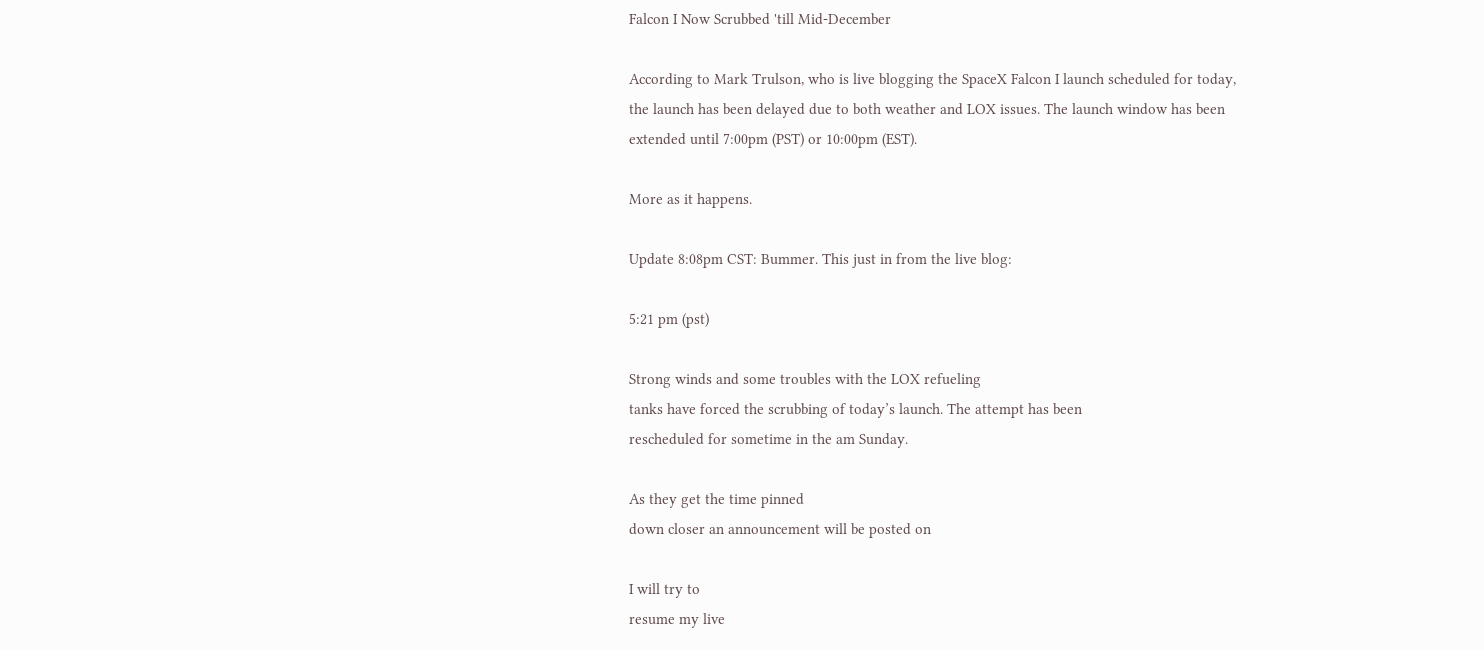Falcon I Now Scrubbed 'till Mid-December

According to Mark Trulson, who is live blogging the SpaceX Falcon I launch scheduled for today, the launch has been delayed due to both weather and LOX issues. The launch window has been extended until 7:00pm (PST) or 10:00pm (EST).

More as it happens.

Update 8:08pm CST: Bummer. This just in from the live blog:

5:21 pm (pst)

Strong winds and some troubles with the LOX refueling
tanks have forced the scrubbing of today’s launch. The attempt has been
rescheduled for sometime in the am Sunday.

As they get the time pinned
down closer an announcement will be posted on

I will try to
resume my live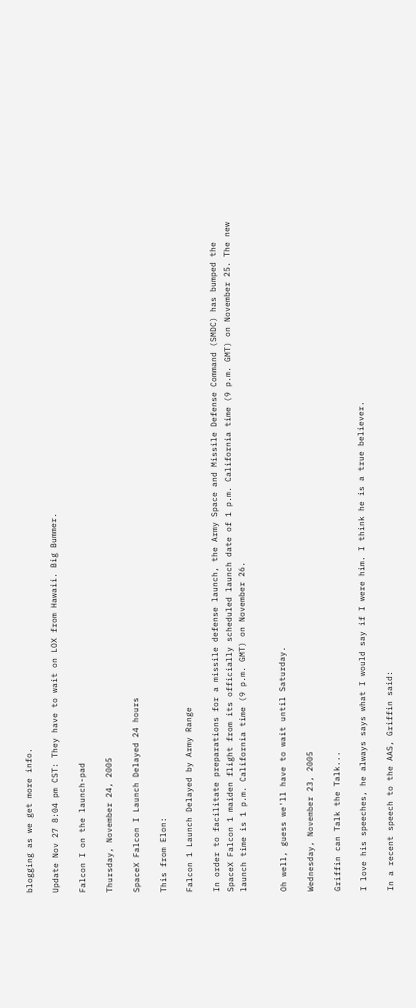blogging as we get more info.

Update Nov 27 8:04 pm CST: They have to wait on LOX from Hawaii. Big Bummer.

Falcon I on the launch-pad

Thursday, November 24, 2005

SpaceX Falcon I Launch Delayed 24 hours

This from Elon:

Falcon 1 Launch Delayed by Army Range

In order to facilitate preparations for a missile defense launch, the Army Space and Missile Defense Command (SMDC) has bumped the SpaceX Falcon 1 maiden flight from its officially scheduled launch date of 1 p.m. California time (9 p.m. GMT) on November 25. The new launch time is 1 p.m. California time (9 p.m. GMT) on November 26.


Oh well, guess we'll have to wait until Saturday.

Wednesday, November 23, 2005

Griffin can Talk the Talk...

I love his speeches, he always says what I would say if I were him. I think he is a true believer.

In a recent speech to the AAS, Griffin said: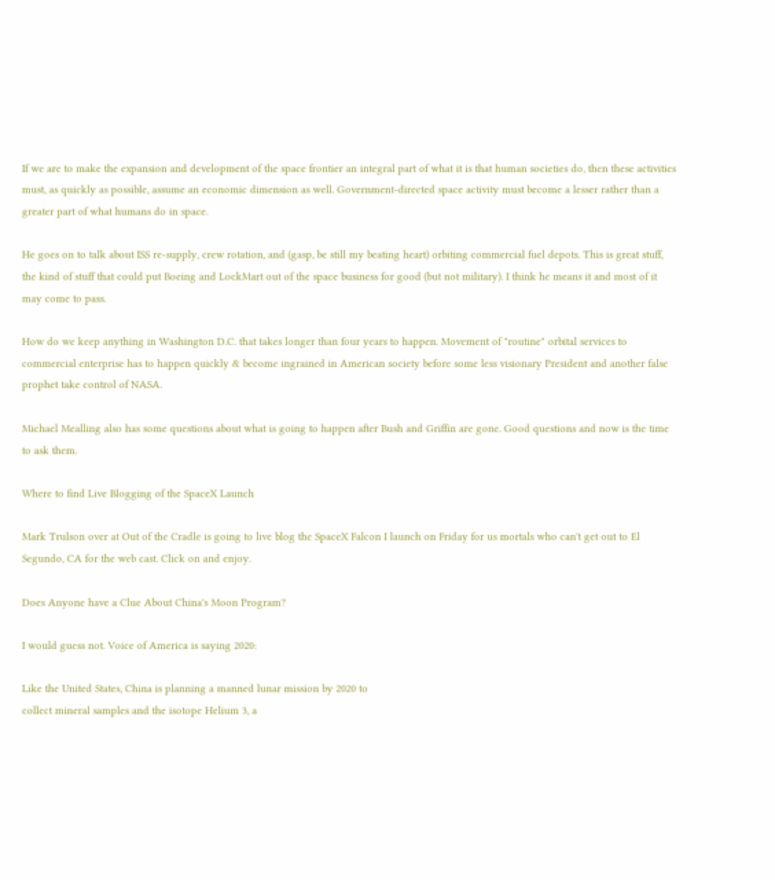If we are to make the expansion and development of the space frontier an integral part of what it is that human societies do, then these activities must, as quickly as possible, assume an economic dimension as well. Government-directed space activity must become a lesser rather than a greater part of what humans do in space.

He goes on to talk about ISS re-supply, crew rotation, and (gasp, be still my beating heart) orbiting commercial fuel depots. This is great stuff, the kind of stuff that could put Boeing and LockMart out of the space business for good (but not military). I think he means it and most of it may come to pass.

How do we keep anything in Washington D.C. that takes longer than four years to happen. Movement of "routine" orbital services to commercial enterprise has to happen quickly & become ingrained in American society before some less visionary President and another false prophet take control of NASA.

Michael Mealling also has some questions about what is going to happen after Bush and Griffin are gone. Good questions and now is the time to ask them.

Where to find Live Blogging of the SpaceX Launch

Mark Trulson over at Out of the Cradle is going to live blog the SpaceX Falcon I launch on Friday for us mortals who can't get out to El Segundo, CA for the web cast. Click on and enjoy.

Does Anyone have a Clue About China's Moon Program?

I would guess not. Voice of America is saying 2020:

Like the United States, China is planning a manned lunar mission by 2020 to
collect mineral samples and the isotope Helium 3, a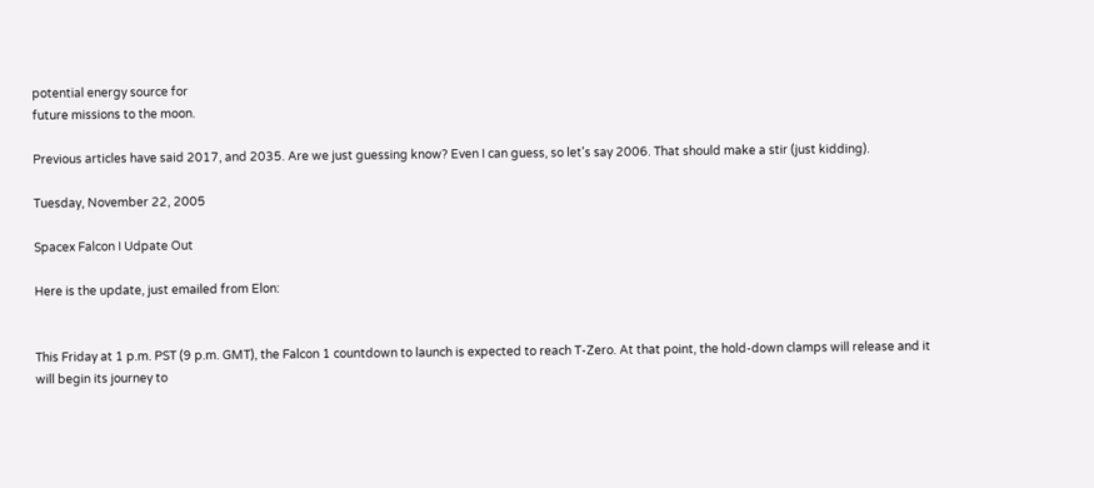potential energy source for
future missions to the moon.

Previous articles have said 2017, and 2035. Are we just guessing know? Even I can guess, so let's say 2006. That should make a stir (just kidding).

Tuesday, November 22, 2005

Spacex Falcon I Udpate Out

Here is the update, just emailed from Elon:


This Friday at 1 p.m. PST (9 p.m. GMT), the Falcon 1 countdown to launch is expected to reach T-Zero. At that point, the hold-down clamps will release and it will begin its journey to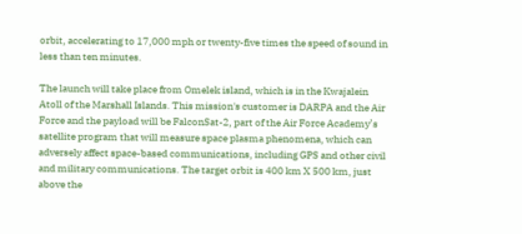orbit, accelerating to 17,000 mph or twenty-five times the speed of sound in less than ten minutes.

The launch will take place from Omelek island, which is in the Kwajalein Atoll of the Marshall Islands. This mission's customer is DARPA and the Air Force and the payload will be FalconSat-2, part of the Air Force Academy’s satellite program that will measure space plasma phenomena, which can adversely affect space-based communications, including GPS and other civil and military communications. The target orbit is 400 km X 500 km, just above the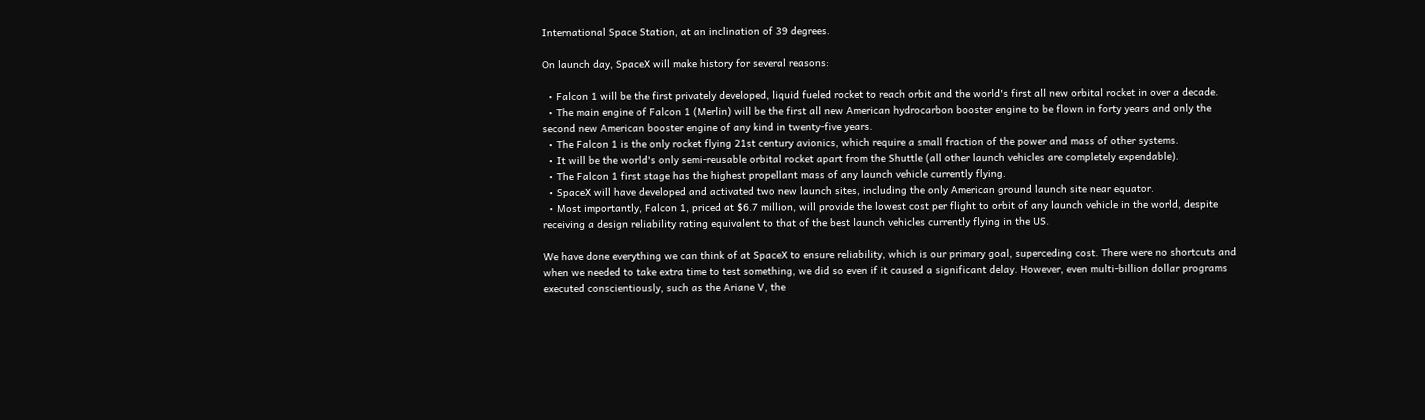International Space Station, at an inclination of 39 degrees.

On launch day, SpaceX will make history for several reasons:

  • Falcon 1 will be the first privately developed, liquid fueled rocket to reach orbit and the world's first all new orbital rocket in over a decade.
  • The main engine of Falcon 1 (Merlin) will be the first all new American hydrocarbon booster engine to be flown in forty years and only the second new American booster engine of any kind in twenty-five years.
  • The Falcon 1 is the only rocket flying 21st century avionics, which require a small fraction of the power and mass of other systems.
  • It will be the world's only semi-reusable orbital rocket apart from the Shuttle (all other launch vehicles are completely expendable).
  • The Falcon 1 first stage has the highest propellant mass of any launch vehicle currently flying.
  • SpaceX will have developed and activated two new launch sites, including the only American ground launch site near equator.
  • Most importantly, Falcon 1, priced at $6.7 million, will provide the lowest cost per flight to orbit of any launch vehicle in the world, despite receiving a design reliability rating equivalent to that of the best launch vehicles currently flying in the US.

We have done everything we can think of at SpaceX to ensure reliability, which is our primary goal, superceding cost. There were no shortcuts and when we needed to take extra time to test something, we did so even if it caused a significant delay. However, even multi-billion dollar programs executed conscientiously, such as the Ariane V, the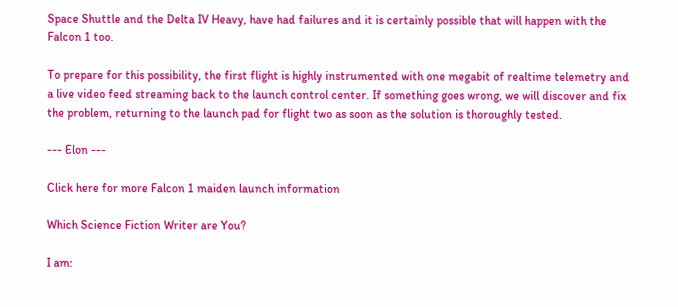Space Shuttle and the Delta IV Heavy, have had failures and it is certainly possible that will happen with the Falcon 1 too.

To prepare for this possibility, the first flight is highly instrumented with one megabit of realtime telemetry and a live video feed streaming back to the launch control center. If something goes wrong, we will discover and fix the problem, returning to the launch pad for flight two as soon as the solution is thoroughly tested.

--- Elon ---

Click here for more Falcon 1 maiden launch information

Which Science Fiction Writer are You?

I am: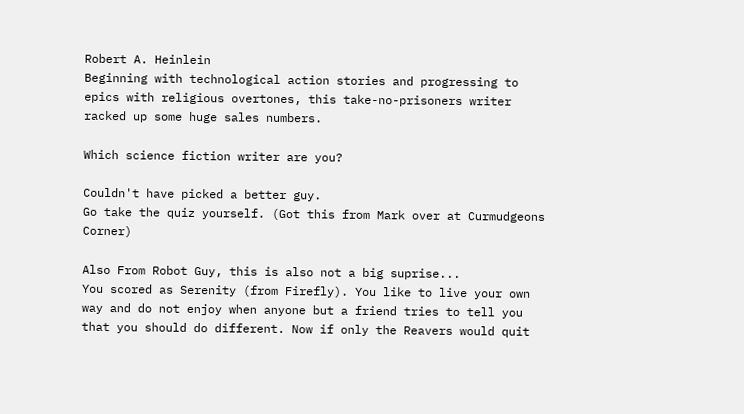Robert A. Heinlein
Beginning with technological action stories and progressing to epics with religious overtones, this take-no-prisoners writer racked up some huge sales numbers.

Which science fiction writer are you?

Couldn't have picked a better guy.
Go take the quiz yourself. (Got this from Mark over at Curmudgeons Corner)

Also From Robot Guy, this is also not a big suprise...
You scored as Serenity (from Firefly). You like to live your own way and do not enjoy when anyone but a friend tries to tell you that you should do different. Now if only the Reavers would quit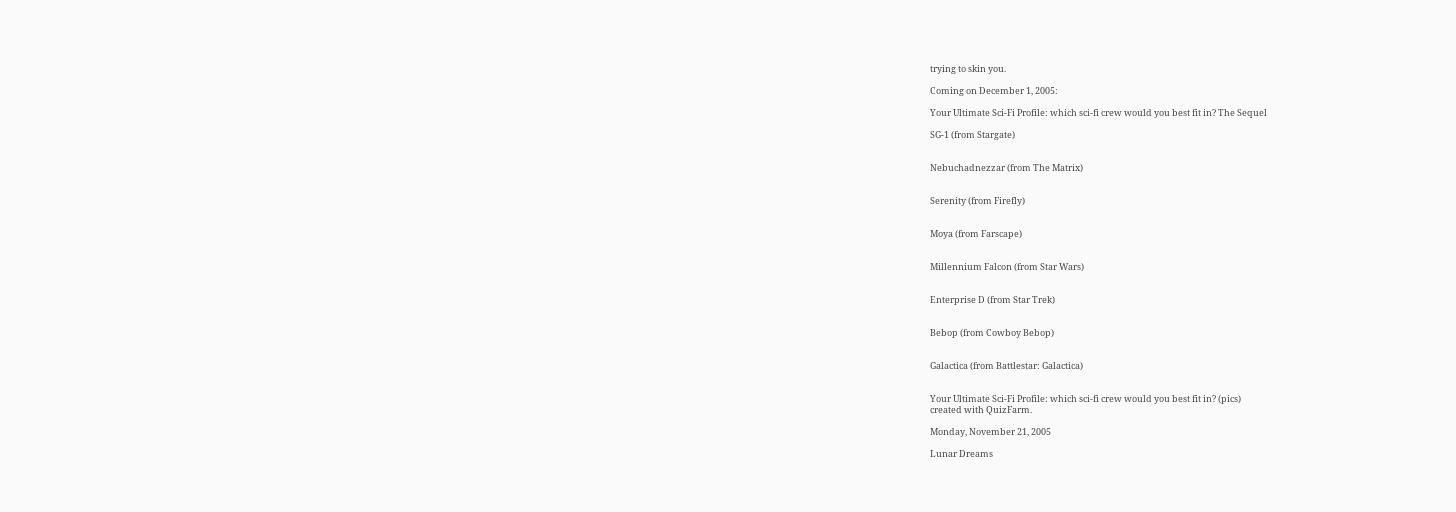trying to skin you.

Coming on December 1, 2005:

Your Ultimate Sci-Fi Profile: which sci-fi crew would you best fit in? The Sequel

SG-1 (from Stargate)


Nebuchadnezzar (from The Matrix)


Serenity (from Firefly)


Moya (from Farscape)


Millennium Falcon (from Star Wars)


Enterprise D (from Star Trek)


Bebop (from Cowboy Bebop)


Galactica (from Battlestar: Galactica)


Your Ultimate Sci-Fi Profile: which sci-fi crew would you best fit in? (pics)
created with QuizFarm.

Monday, November 21, 2005

Lunar Dreams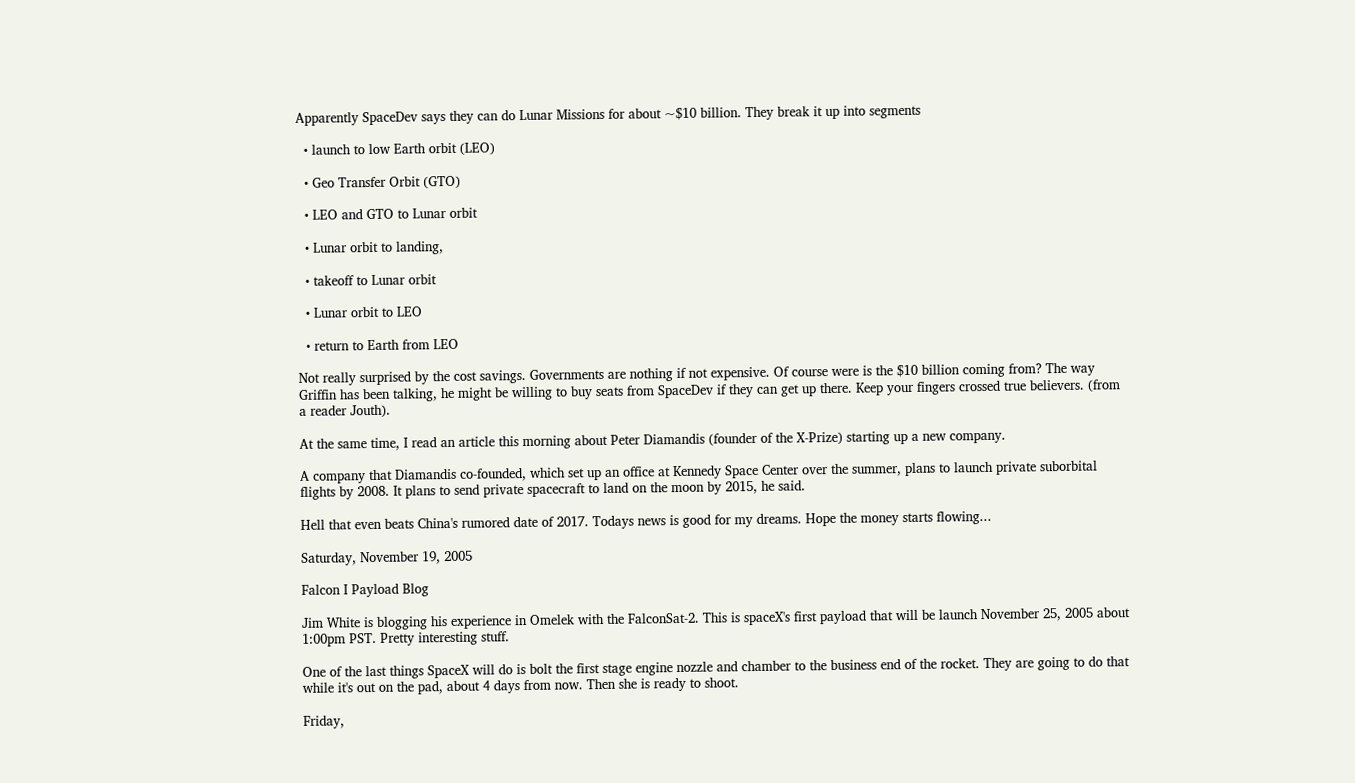Apparently SpaceDev says they can do Lunar Missions for about ~$10 billion. They break it up into segments

  • launch to low Earth orbit (LEO)

  • Geo Transfer Orbit (GTO)

  • LEO and GTO to Lunar orbit

  • Lunar orbit to landing,

  • takeoff to Lunar orbit

  • Lunar orbit to LEO

  • return to Earth from LEO

Not really surprised by the cost savings. Governments are nothing if not expensive. Of course were is the $10 billion coming from? The way Griffin has been talking, he might be willing to buy seats from SpaceDev if they can get up there. Keep your fingers crossed true believers. (from a reader Jouth).

At the same time, I read an article this morning about Peter Diamandis (founder of the X-Prize) starting up a new company.

A company that Diamandis co-founded, which set up an office at Kennedy Space Center over the summer, plans to launch private suborbital flights by 2008. It plans to send private spacecraft to land on the moon by 2015, he said.

Hell that even beats China's rumored date of 2017. Todays news is good for my dreams. Hope the money starts flowing...

Saturday, November 19, 2005

Falcon I Payload Blog

Jim White is blogging his experience in Omelek with the FalconSat-2. This is spaceX's first payload that will be launch November 25, 2005 about 1:00pm PST. Pretty interesting stuff.

One of the last things SpaceX will do is bolt the first stage engine nozzle and chamber to the business end of the rocket. They are going to do that while it's out on the pad, about 4 days from now. Then she is ready to shoot.

Friday,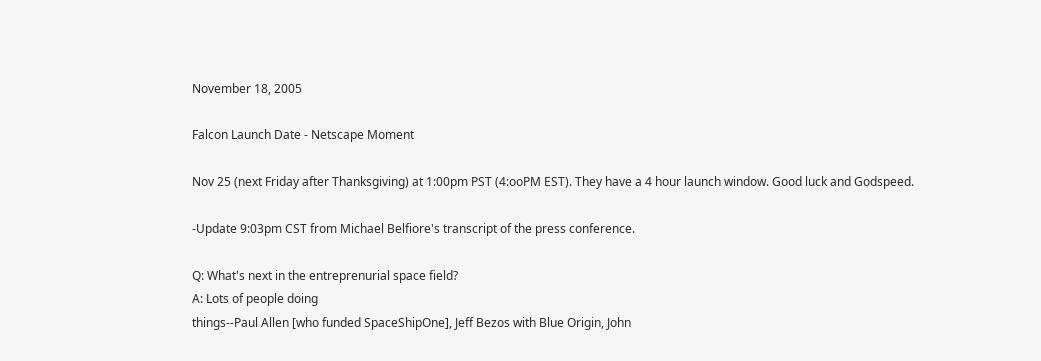November 18, 2005

Falcon Launch Date - Netscape Moment

Nov 25 (next Friday after Thanksgiving) at 1:00pm PST (4:ooPM EST). They have a 4 hour launch window. Good luck and Godspeed.

-Update 9:03pm CST from Michael Belfiore's transcript of the press conference.

Q: What's next in the entreprenurial space field?
A: Lots of people doing
things--Paul Allen [who funded SpaceShipOne], Jeff Bezos with Blue Origin, John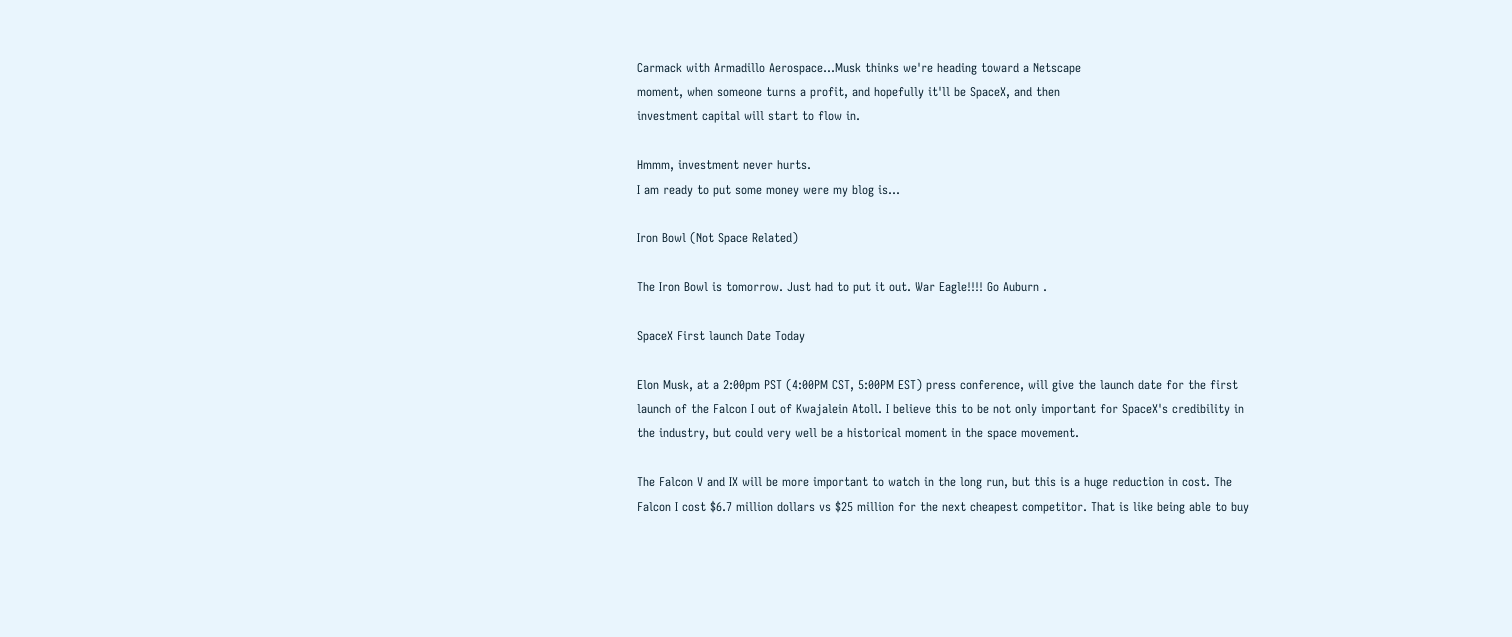Carmack with Armadillo Aerospace...Musk thinks we're heading toward a Netscape
moment, when someone turns a profit, and hopefully it'll be SpaceX, and then
investment capital will start to flow in.

Hmmm, investment never hurts.
I am ready to put some money were my blog is...

Iron Bowl (Not Space Related)

The Iron Bowl is tomorrow. Just had to put it out. War Eagle!!!! Go Auburn .

SpaceX First launch Date Today

Elon Musk, at a 2:00pm PST (4:00PM CST, 5:00PM EST) press conference, will give the launch date for the first launch of the Falcon I out of Kwajalein Atoll. I believe this to be not only important for SpaceX's credibility in the industry, but could very well be a historical moment in the space movement.

The Falcon V and IX will be more important to watch in the long run, but this is a huge reduction in cost. The Falcon I cost $6.7 million dollars vs $25 million for the next cheapest competitor. That is like being able to buy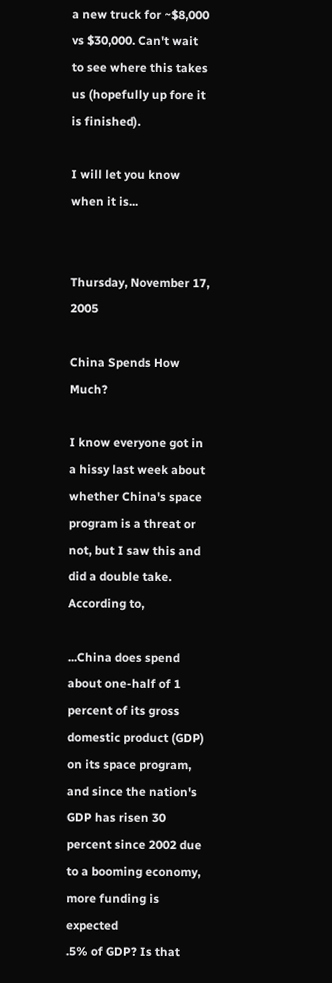a new truck for ~$8,000 vs $30,000. Can't wait to see where this takes us (hopefully up fore it is finished).

I will let you know when it is...


Thursday, November 17, 2005

China Spends How Much?

I know everyone got in a hissy last week about whether China's space program is a threat or not, but I saw this and did a double take. According to,

...China does spend about one-half of 1 percent of its gross domestic product (GDP) on its space program, and since the nation's GDP has risen 30 percent since 2002 due to a booming economy, more funding is expected
.5% of GDP? Is that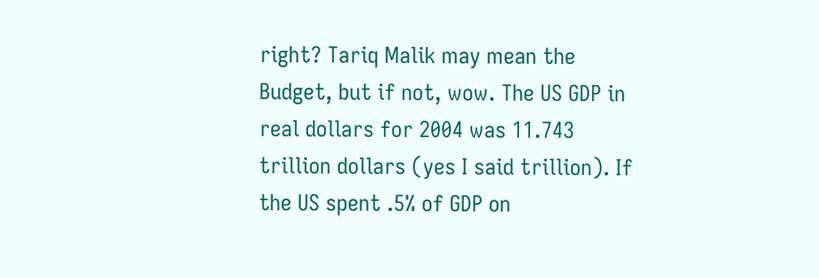right? Tariq Malik may mean the Budget, but if not, wow. The US GDP in real dollars for 2004 was 11.743 trillion dollars (yes I said trillion). If the US spent .5% of GDP on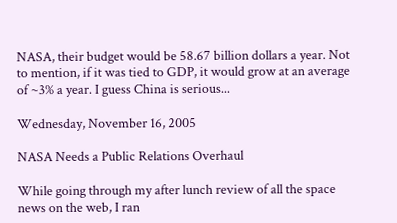NASA, their budget would be 58.67 billion dollars a year. Not to mention, if it was tied to GDP, it would grow at an average of ~3% a year. I guess China is serious...

Wednesday, November 16, 2005

NASA Needs a Public Relations Overhaul

While going through my after lunch review of all the space news on the web, I ran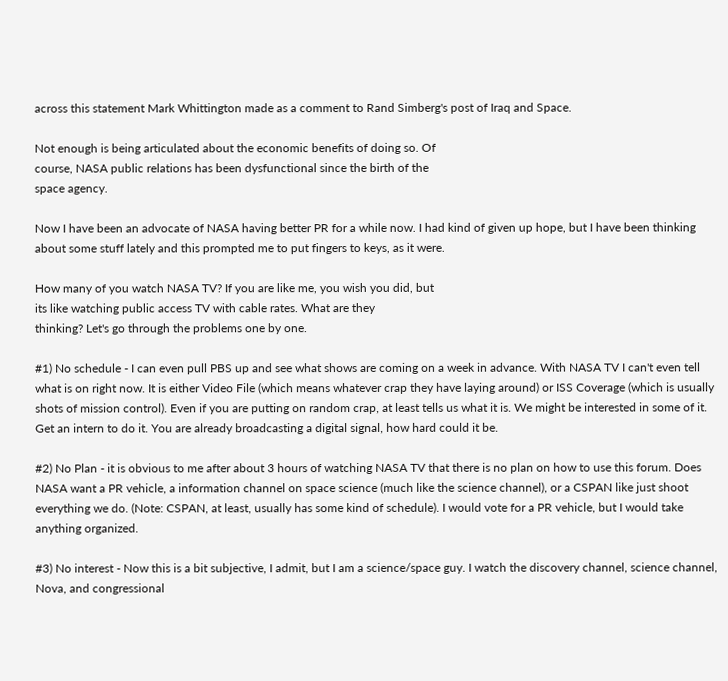across this statement Mark Whittington made as a comment to Rand Simberg's post of Iraq and Space.

Not enough is being articulated about the economic benefits of doing so. Of
course, NASA public relations has been dysfunctional since the birth of the
space agency.

Now I have been an advocate of NASA having better PR for a while now. I had kind of given up hope, but I have been thinking about some stuff lately and this prompted me to put fingers to keys, as it were.

How many of you watch NASA TV? If you are like me, you wish you did, but
its like watching public access TV with cable rates. What are they
thinking? Let's go through the problems one by one.

#1) No schedule - I can even pull PBS up and see what shows are coming on a week in advance. With NASA TV I can't even tell what is on right now. It is either Video File (which means whatever crap they have laying around) or ISS Coverage (which is usually shots of mission control). Even if you are putting on random crap, at least tells us what it is. We might be interested in some of it. Get an intern to do it. You are already broadcasting a digital signal, how hard could it be.

#2) No Plan - it is obvious to me after about 3 hours of watching NASA TV that there is no plan on how to use this forum. Does NASA want a PR vehicle, a information channel on space science (much like the science channel), or a CSPAN like just shoot everything we do. (Note: CSPAN, at least, usually has some kind of schedule). I would vote for a PR vehicle, but I would take anything organized.

#3) No interest - Now this is a bit subjective, I admit, but I am a science/space guy. I watch the discovery channel, science channel, Nova, and congressional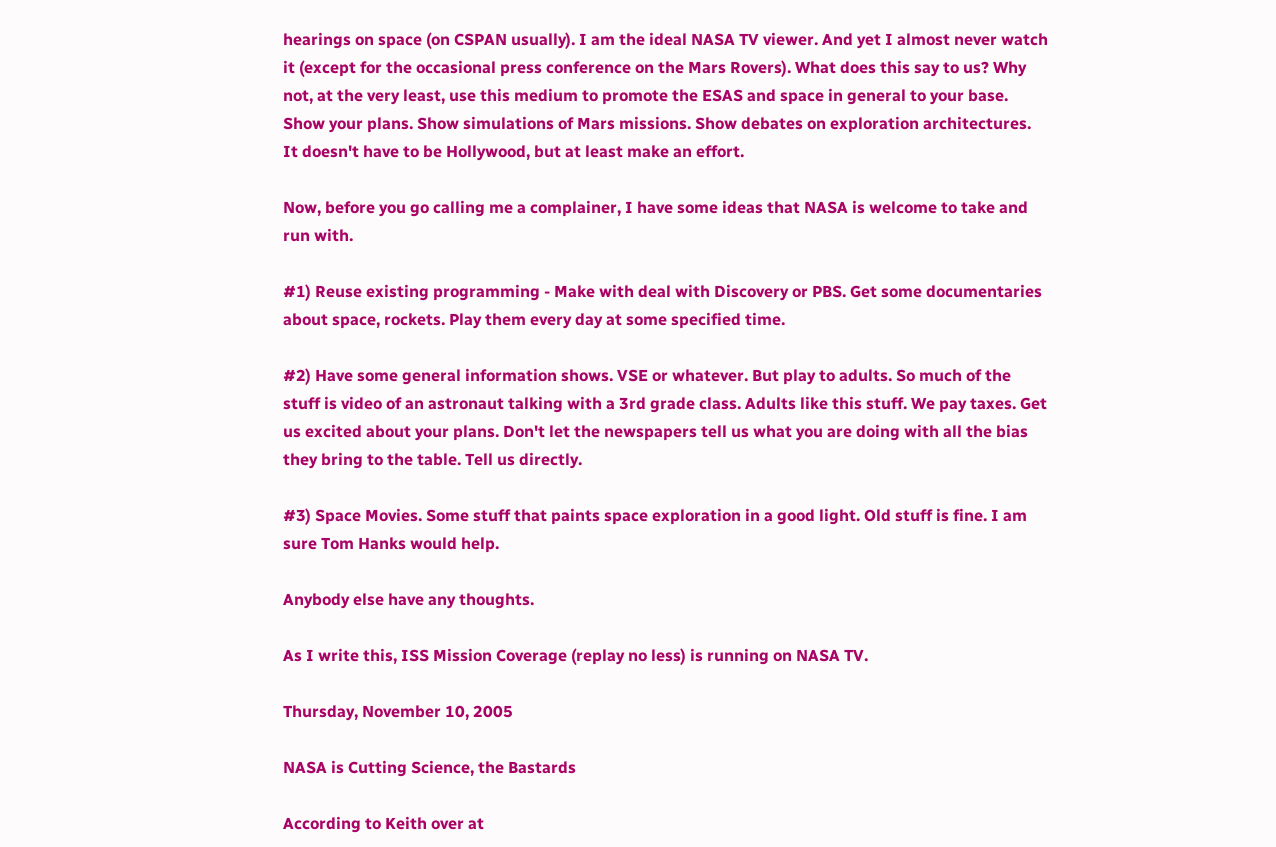hearings on space (on CSPAN usually). I am the ideal NASA TV viewer. And yet I almost never watch it (except for the occasional press conference on the Mars Rovers). What does this say to us? Why not, at the very least, use this medium to promote the ESAS and space in general to your base. Show your plans. Show simulations of Mars missions. Show debates on exploration architectures. It doesn't have to be Hollywood, but at least make an effort.

Now, before you go calling me a complainer, I have some ideas that NASA is welcome to take and run with.

#1) Reuse existing programming - Make with deal with Discovery or PBS. Get some documentaries about space, rockets. Play them every day at some specified time.

#2) Have some general information shows. VSE or whatever. But play to adults. So much of the stuff is video of an astronaut talking with a 3rd grade class. Adults like this stuff. We pay taxes. Get us excited about your plans. Don't let the newspapers tell us what you are doing with all the bias they bring to the table. Tell us directly.

#3) Space Movies. Some stuff that paints space exploration in a good light. Old stuff is fine. I am sure Tom Hanks would help.

Anybody else have any thoughts.

As I write this, ISS Mission Coverage (replay no less) is running on NASA TV.

Thursday, November 10, 2005

NASA is Cutting Science, the Bastards

According to Keith over at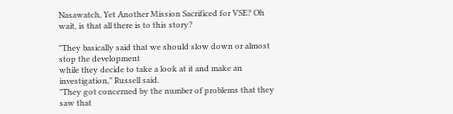Nasawatch, Yet Another Mission Sacrificed for VSE? Oh wait, is that all there is to this story?

"They basically said that we should slow down or almost stop the development
while they decide to take a look at it and make an investigation," Russell said.
"They got concerned by the number of problems that they saw that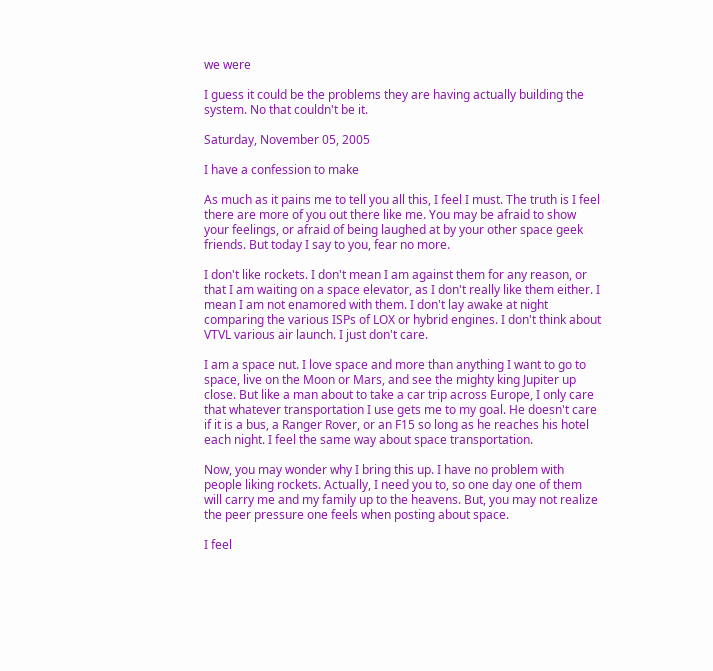we were

I guess it could be the problems they are having actually building the system. No that couldn't be it.

Saturday, November 05, 2005

I have a confession to make

As much as it pains me to tell you all this, I feel I must. The truth is I feel there are more of you out there like me. You may be afraid to show your feelings, or afraid of being laughed at by your other space geek friends. But today I say to you, fear no more.

I don't like rockets. I don't mean I am against them for any reason, or that I am waiting on a space elevator, as I don't really like them either. I mean I am not enamored with them. I don't lay awake at night comparing the various ISPs of LOX or hybrid engines. I don't think about VTVL various air launch. I just don't care.

I am a space nut. I love space and more than anything I want to go to space, live on the Moon or Mars, and see the mighty king Jupiter up close. But like a man about to take a car trip across Europe, I only care that whatever transportation I use gets me to my goal. He doesn't care if it is a bus, a Ranger Rover, or an F15 so long as he reaches his hotel each night. I feel the same way about space transportation.

Now, you may wonder why I bring this up. I have no problem with people liking rockets. Actually, I need you to, so one day one of them will carry me and my family up to the heavens. But, you may not realize the peer pressure one feels when posting about space.

I feel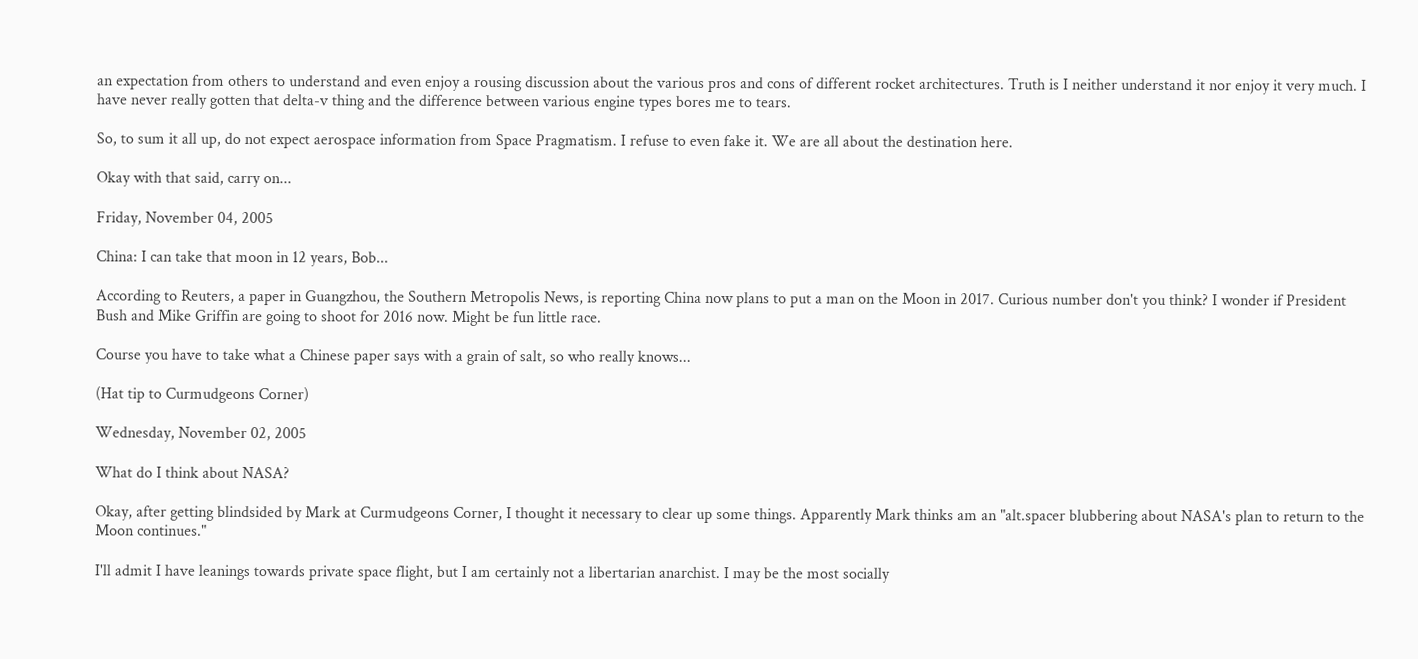an expectation from others to understand and even enjoy a rousing discussion about the various pros and cons of different rocket architectures. Truth is I neither understand it nor enjoy it very much. I have never really gotten that delta-v thing and the difference between various engine types bores me to tears.

So, to sum it all up, do not expect aerospace information from Space Pragmatism. I refuse to even fake it. We are all about the destination here.

Okay with that said, carry on...

Friday, November 04, 2005

China: I can take that moon in 12 years, Bob...

According to Reuters, a paper in Guangzhou, the Southern Metropolis News, is reporting China now plans to put a man on the Moon in 2017. Curious number don't you think? I wonder if President Bush and Mike Griffin are going to shoot for 2016 now. Might be fun little race.

Course you have to take what a Chinese paper says with a grain of salt, so who really knows...

(Hat tip to Curmudgeons Corner)

Wednesday, November 02, 2005

What do I think about NASA?

Okay, after getting blindsided by Mark at Curmudgeons Corner, I thought it necessary to clear up some things. Apparently Mark thinks am an "alt.spacer blubbering about NASA's plan to return to the Moon continues."

I'll admit I have leanings towards private space flight, but I am certainly not a libertarian anarchist. I may be the most socially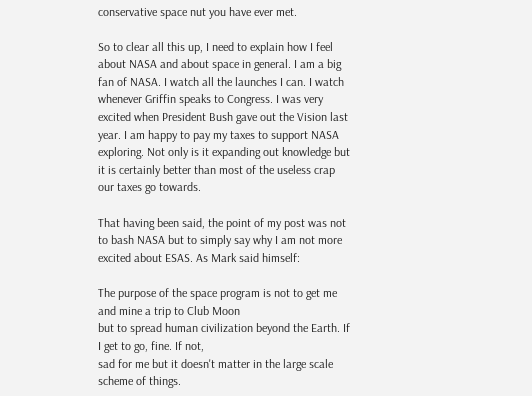conservative space nut you have ever met.

So to clear all this up, I need to explain how I feel about NASA and about space in general. I am a big fan of NASA. I watch all the launches I can. I watch whenever Griffin speaks to Congress. I was very excited when President Bush gave out the Vision last year. I am happy to pay my taxes to support NASA exploring. Not only is it expanding out knowledge but it is certainly better than most of the useless crap our taxes go towards.

That having been said, the point of my post was not to bash NASA but to simply say why I am not more excited about ESAS. As Mark said himself:

The purpose of the space program is not to get me and mine a trip to Club Moon
but to spread human civilization beyond the Earth. If I get to go, fine. If not,
sad for me but it doesn't matter in the large scale scheme of things.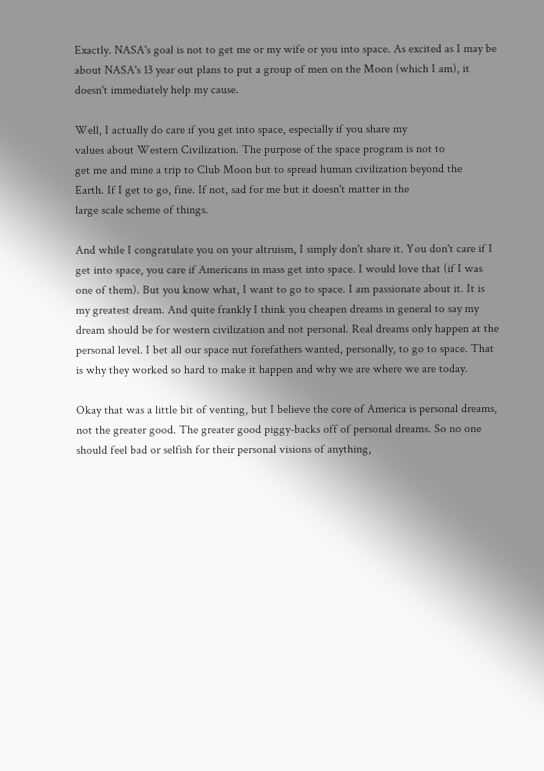Exactly. NASA's goal is not to get me or my wife or you into space. As excited as I may be about NASA's 13 year out plans to put a group of men on the Moon (which I am), it doesn't immediately help my cause.

Well, I actually do care if you get into space, especially if you share my
values about Western Civilization. The purpose of the space program is not to
get me and mine a trip to Club Moon but to spread human civilization beyond the
Earth. If I get to go, fine. If not, sad for me but it doesn't matter in the
large scale scheme of things.

And while I congratulate you on your altruism, I simply don't share it. You don't care if I get into space, you care if Americans in mass get into space. I would love that (if I was one of them). But you know what, I want to go to space. I am passionate about it. It is my greatest dream. And quite frankly I think you cheapen dreams in general to say my dream should be for western civilization and not personal. Real dreams only happen at the personal level. I bet all our space nut forefathers wanted, personally, to go to space. That is why they worked so hard to make it happen and why we are where we are today.

Okay that was a little bit of venting, but I believe the core of America is personal dreams, not the greater good. The greater good piggy-backs off of personal dreams. So no one should feel bad or selfish for their personal visions of anything,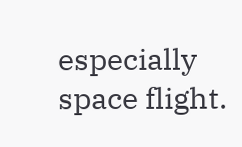especially space flight.